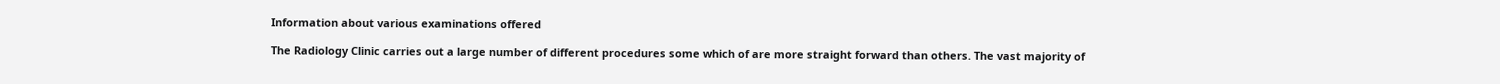Information about various examinations offered

The Radiology Clinic carries out a large number of different procedures some which of are more straight forward than others. The vast majority of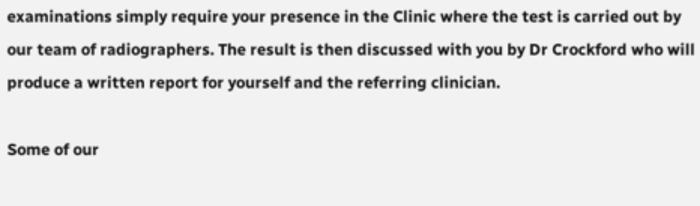examinations simply require your presence in the Clinic where the test is carried out by our team of radiographers. The result is then discussed with you by Dr Crockford who will produce a written report for yourself and the referring clinician.

Some of our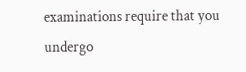examinations require that you undergo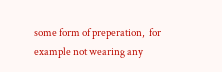some form of preperation,  for example not wearing any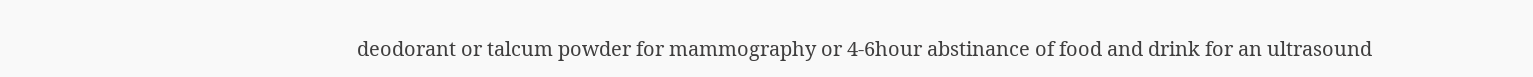deodorant or talcum powder for mammography or 4-6hour abstinance of food and drink for an ultrasound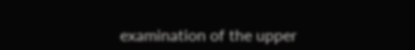examination of the upper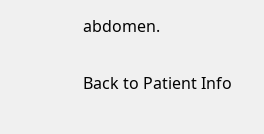abdomen.


Back to Patient Info